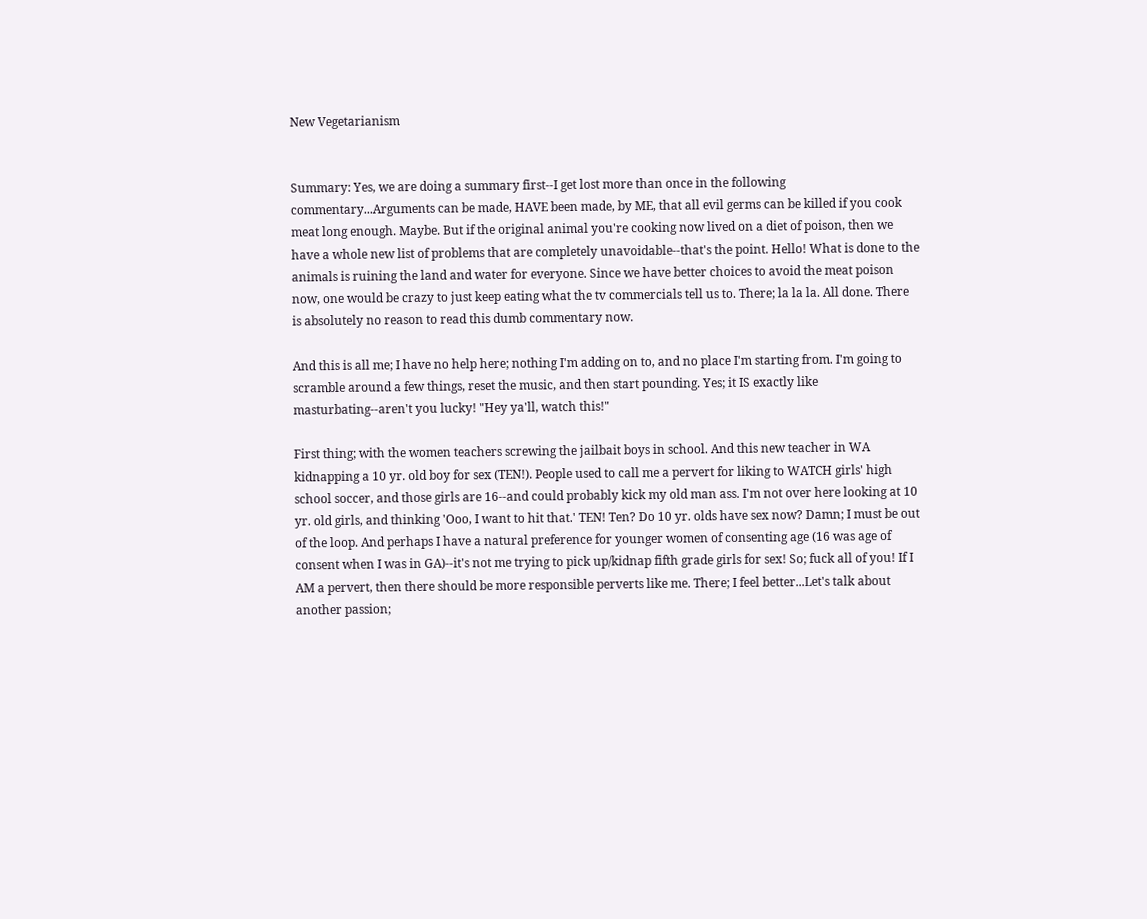New Vegetarianism


Summary: Yes, we are doing a summary first--I get lost more than once in the following commentary...Arguments can be made, HAVE been made, by ME, that all evil germs can be killed if you cook meat long enough. Maybe. But if the original animal you're cooking now lived on a diet of poison, then we have a whole new list of problems that are completely unavoidable--that's the point. Hello! What is done to the animals is ruining the land and water for everyone. Since we have better choices to avoid the meat poison now, one would be crazy to just keep eating what the tv commercials tell us to. There; la la la. All done. There is absolutely no reason to read this dumb commentary now.

And this is all me; I have no help here; nothing I'm adding on to, and no place I'm starting from. I'm going to scramble around a few things, reset the music, and then start pounding. Yes; it IS exactly like masturbating--aren't you lucky! "Hey ya'll, watch this!"

First thing; with the women teachers screwing the jailbait boys in school. And this new teacher in WA kidnapping a 10 yr. old boy for sex (TEN!). People used to call me a pervert for liking to WATCH girls' high school soccer, and those girls are 16--and could probably kick my old man ass. I'm not over here looking at 10 yr. old girls, and thinking 'Ooo, I want to hit that.' TEN! Ten? Do 10 yr. olds have sex now? Damn; I must be out of the loop. And perhaps I have a natural preference for younger women of consenting age (16 was age of consent when I was in GA)--it's not me trying to pick up/kidnap fifth grade girls for sex! So; fuck all of you! If I AM a pervert, then there should be more responsible perverts like me. There; I feel better...Let's talk about another passion;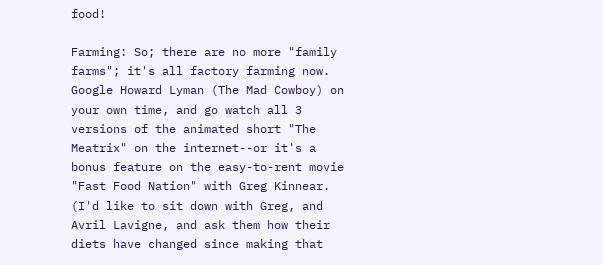food!

Farming: So; there are no more "family farms"; it's all factory farming now. Google Howard Lyman (The Mad Cowboy) on your own time, and go watch all 3 versions of the animated short "The Meatrix" on the internet--or it's a bonus feature on the easy-to-rent movie "Fast Food Nation" with Greg Kinnear. (I'd like to sit down with Greg, and Avril Lavigne, and ask them how their diets have changed since making that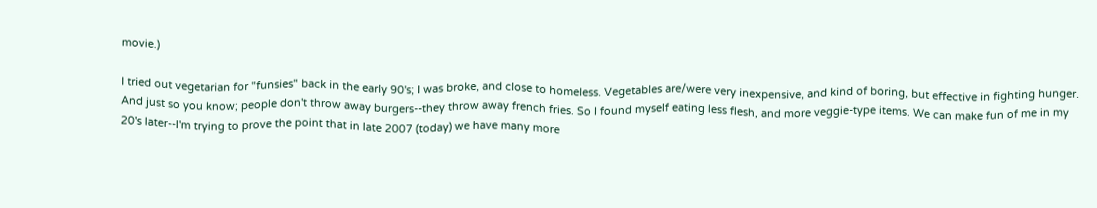movie.)

I tried out vegetarian for "funsies" back in the early 90's; I was broke, and close to homeless. Vegetables are/were very inexpensive, and kind of boring, but effective in fighting hunger. And just so you know; people don't throw away burgers--they throw away french fries. So I found myself eating less flesh, and more veggie-type items. We can make fun of me in my 20's later--I'm trying to prove the point that in late 2007 (today) we have many more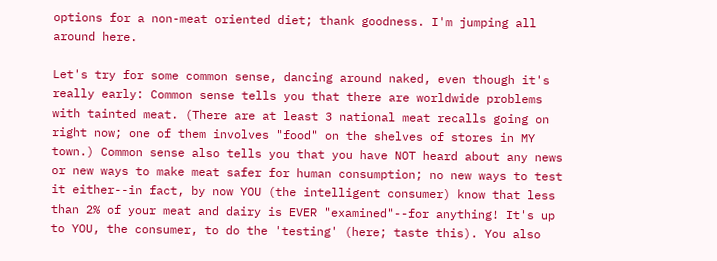options for a non-meat oriented diet; thank goodness. I'm jumping all around here.

Let's try for some common sense, dancing around naked, even though it's really early: Common sense tells you that there are worldwide problems with tainted meat. (There are at least 3 national meat recalls going on right now; one of them involves "food" on the shelves of stores in MY town.) Common sense also tells you that you have NOT heard about any news or new ways to make meat safer for human consumption; no new ways to test it either--in fact, by now YOU (the intelligent consumer) know that less than 2% of your meat and dairy is EVER "examined"--for anything! It's up to YOU, the consumer, to do the 'testing' (here; taste this). You also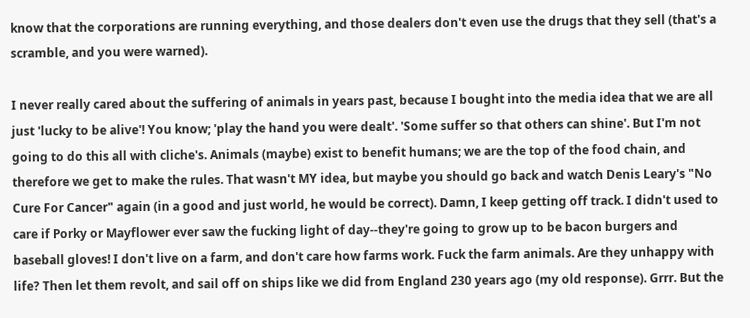know that the corporations are running everything, and those dealers don't even use the drugs that they sell (that's a scramble, and you were warned).

I never really cared about the suffering of animals in years past, because I bought into the media idea that we are all just 'lucky to be alive'! You know; 'play the hand you were dealt'. 'Some suffer so that others can shine'. But I'm not going to do this all with cliche's. Animals (maybe) exist to benefit humans; we are the top of the food chain, and therefore we get to make the rules. That wasn't MY idea, but maybe you should go back and watch Denis Leary's "No Cure For Cancer" again (in a good and just world, he would be correct). Damn, I keep getting off track. I didn't used to care if Porky or Mayflower ever saw the fucking light of day--they're going to grow up to be bacon burgers and baseball gloves! I don't live on a farm, and don't care how farms work. Fuck the farm animals. Are they unhappy with life? Then let them revolt, and sail off on ships like we did from England 230 years ago (my old response). Grrr. But the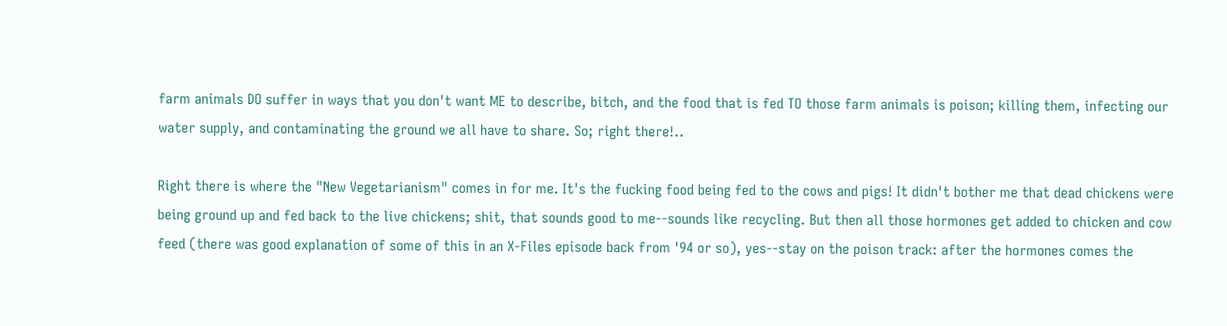farm animals DO suffer in ways that you don't want ME to describe, bitch, and the food that is fed TO those farm animals is poison; killing them, infecting our water supply, and contaminating the ground we all have to share. So; right there!..

Right there is where the "New Vegetarianism" comes in for me. It's the fucking food being fed to the cows and pigs! It didn't bother me that dead chickens were being ground up and fed back to the live chickens; shit, that sounds good to me--sounds like recycling. But then all those hormones get added to chicken and cow feed (there was good explanation of some of this in an X-Files episode back from '94 or so), yes--stay on the poison track: after the hormones comes the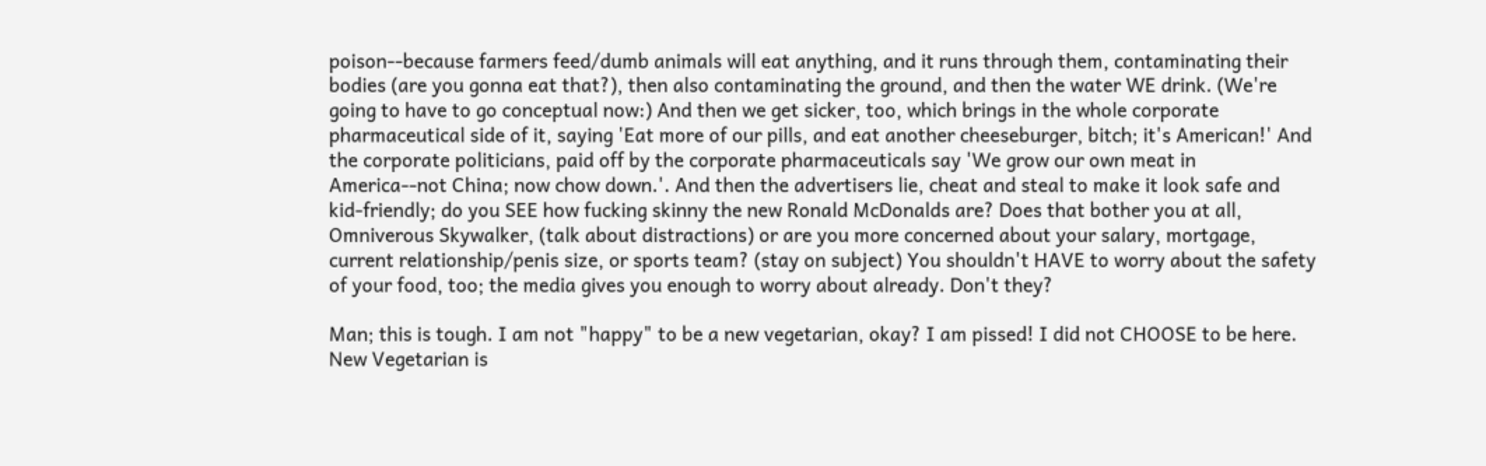poison--because farmers feed/dumb animals will eat anything, and it runs through them, contaminating their bodies (are you gonna eat that?), then also contaminating the ground, and then the water WE drink. (We're going to have to go conceptual now:) And then we get sicker, too, which brings in the whole corporate pharmaceutical side of it, saying 'Eat more of our pills, and eat another cheeseburger, bitch; it's American!' And the corporate politicians, paid off by the corporate pharmaceuticals say 'We grow our own meat in America--not China; now chow down.'. And then the advertisers lie, cheat and steal to make it look safe and kid-friendly; do you SEE how fucking skinny the new Ronald McDonalds are? Does that bother you at all, Omniverous Skywalker, (talk about distractions) or are you more concerned about your salary, mortgage, current relationship/penis size, or sports team? (stay on subject) You shouldn't HAVE to worry about the safety of your food, too; the media gives you enough to worry about already. Don't they?

Man; this is tough. I am not "happy" to be a new vegetarian, okay? I am pissed! I did not CHOOSE to be here. New Vegetarian is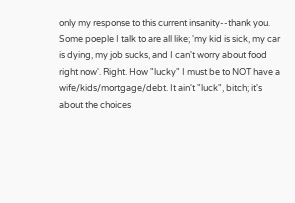only my response to this current insanity--thank you. Some poeple I talk to are all like; 'my kid is sick, my car is dying, my job sucks, and I can't worry about food right now'. Right. How "lucky" I must be to NOT have a wife/kids/mortgage/debt. It ain't "luck", bitch; it's about the choices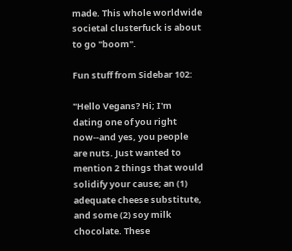made. This whole worldwide societal clusterfuck is about to go "boom".

Fun stuff from Sidebar 102:

"Hello Vegans? Hi; I'm dating one of you right now--and yes, you people are nuts. Just wanted to mention 2 things that would solidify your cause; an (1) adequate cheese substitute, and some (2) soy milk chocolate. These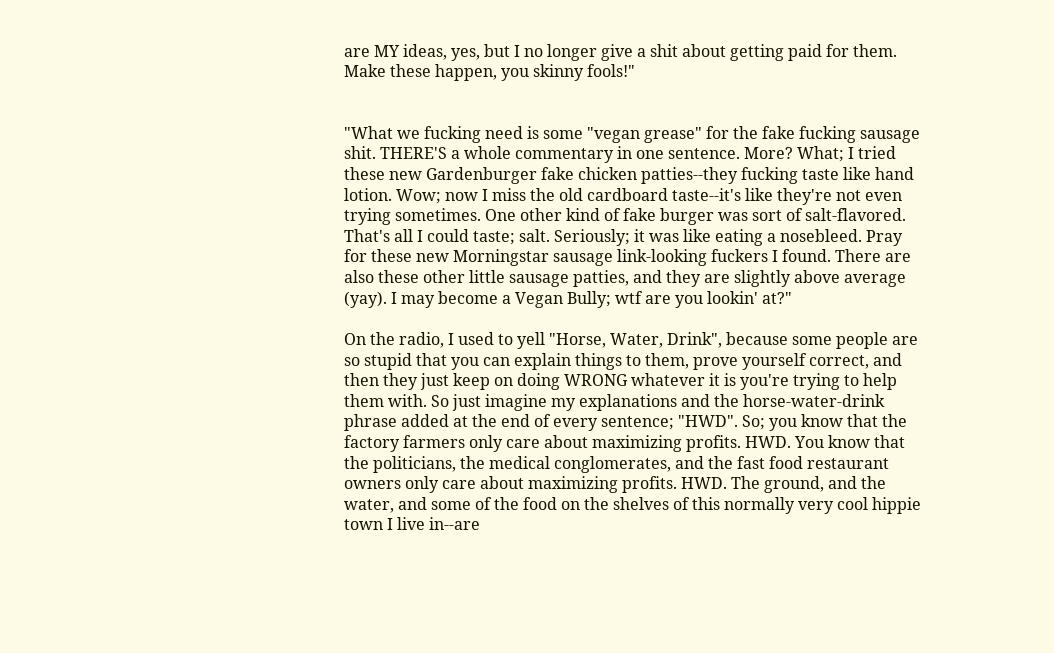are MY ideas, yes, but I no longer give a shit about getting paid for them. Make these happen, you skinny fools!"


"What we fucking need is some "vegan grease" for the fake fucking sausage shit. THERE'S a whole commentary in one sentence. More? What; I tried these new Gardenburger fake chicken patties--they fucking taste like hand lotion. Wow; now I miss the old cardboard taste--it's like they're not even trying sometimes. One other kind of fake burger was sort of salt-flavored. That's all I could taste; salt. Seriously; it was like eating a nosebleed. Pray for these new Morningstar sausage link-looking fuckers I found. There are also these other little sausage patties, and they are slightly above average (yay). I may become a Vegan Bully; wtf are you lookin' at?"

On the radio, I used to yell "Horse, Water, Drink", because some people are so stupid that you can explain things to them, prove yourself correct, and then they just keep on doing WRONG whatever it is you're trying to help them with. So just imagine my explanations and the horse-water-drink phrase added at the end of every sentence; "HWD". So; you know that the factory farmers only care about maximizing profits. HWD. You know that the politicians, the medical conglomerates, and the fast food restaurant owners only care about maximizing profits. HWD. The ground, and the water, and some of the food on the shelves of this normally very cool hippie town I live in--are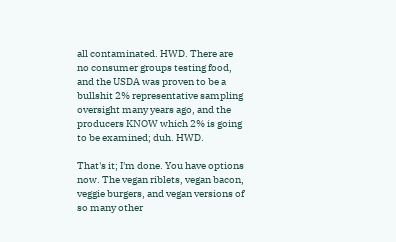all contaminated. HWD. There are no consumer groups testing food, and the USDA was proven to be a bullshit 2% representative sampling oversight many years ago, and the producers KNOW which 2% is going to be examined; duh. HWD.

That's it; I'm done. You have options now. The vegan riblets, vegan bacon, veggie burgers, and vegan versions of so many other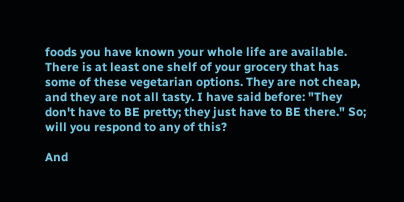foods you have known your whole life are available. There is at least one shelf of your grocery that has some of these vegetarian options. They are not cheap, and they are not all tasty. I have said before: "They don't have to BE pretty; they just have to BE there." So; will you respond to any of this?

And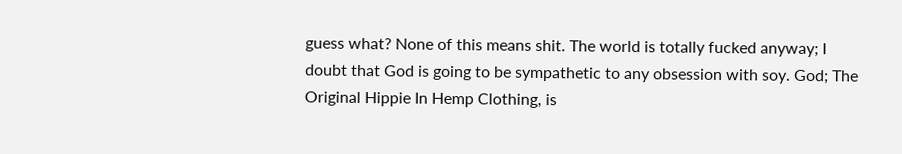guess what? None of this means shit. The world is totally fucked anyway; I doubt that God is going to be sympathetic to any obsession with soy. God; The Original Hippie In Hemp Clothing, is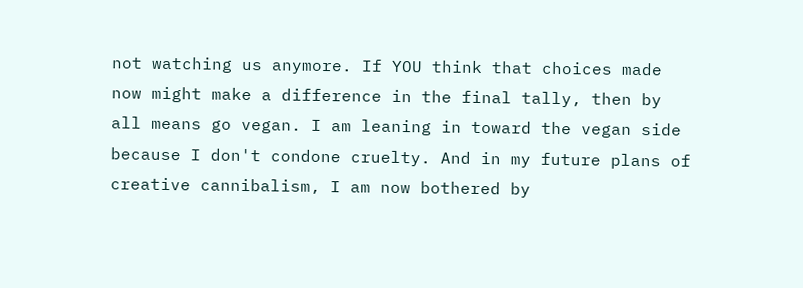not watching us anymore. If YOU think that choices made now might make a difference in the final tally, then by all means go vegan. I am leaning in toward the vegan side because I don't condone cruelty. And in my future plans of creative cannibalism, I am now bothered by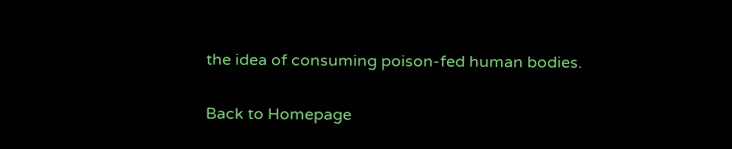the idea of consuming poison-fed human bodies.

Back to Homepage